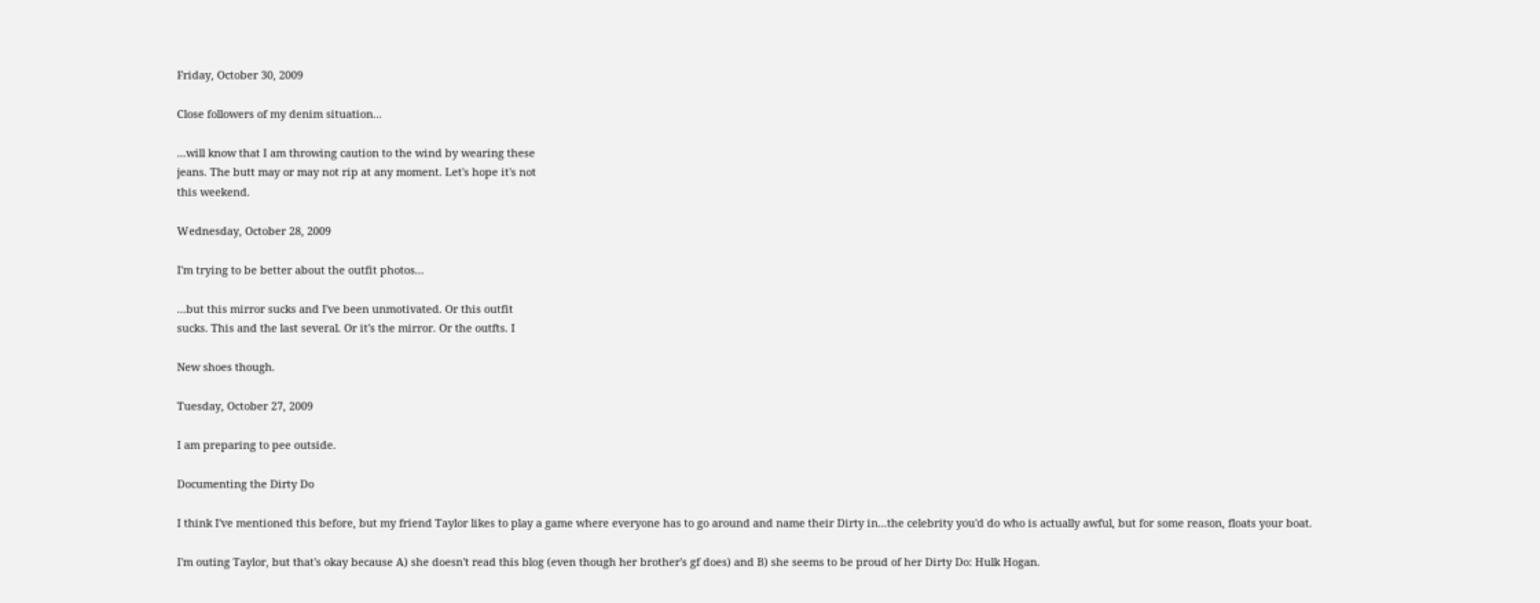Friday, October 30, 2009

Close followers of my denim situation...

...will know that I am throwing caution to the wind by wearing these
jeans. The butt may or may not rip at any moment. Let's hope it's not
this weekend.

Wednesday, October 28, 2009

I'm trying to be better about the outfit photos...

...but this mirror sucks and I've been unmotivated. Or this outfit
sucks. This and the last several. Or it's the mirror. Or the outfts. I

New shoes though.

Tuesday, October 27, 2009

I am preparing to pee outside.

Documenting the Dirty Do

I think I've mentioned this before, but my friend Taylor likes to play a game where everyone has to go around and name their Dirty in...the celebrity you'd do who is actually awful, but for some reason, floats your boat.

I'm outing Taylor, but that's okay because A) she doesn't read this blog (even though her brother's gf does) and B) she seems to be proud of her Dirty Do: Hulk Hogan.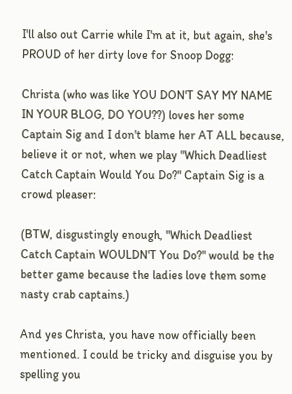I'll also out Carrie while I'm at it, but again, she's PROUD of her dirty love for Snoop Dogg:

Christa (who was like YOU DON'T SAY MY NAME IN YOUR BLOG, DO YOU??) loves her some Captain Sig and I don't blame her AT ALL because, believe it or not, when we play "Which Deadliest Catch Captain Would You Do?" Captain Sig is a crowd pleaser:

(BTW, disgustingly enough, "Which Deadliest Catch Captain WOULDN'T You Do?" would be the better game because the ladies love them some nasty crab captains.)

And yes Christa, you have now officially been mentioned. I could be tricky and disguise you by spelling you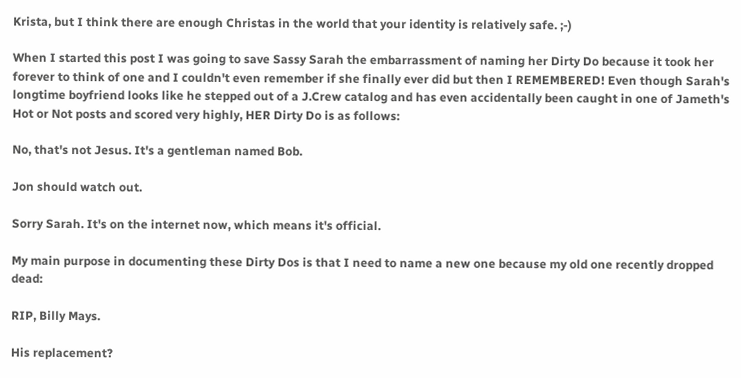Krista, but I think there are enough Christas in the world that your identity is relatively safe. ;-)

When I started this post I was going to save Sassy Sarah the embarrassment of naming her Dirty Do because it took her forever to think of one and I couldn't even remember if she finally ever did but then I REMEMBERED! Even though Sarah's longtime boyfriend looks like he stepped out of a J.Crew catalog and has even accidentally been caught in one of Jameth's Hot or Not posts and scored very highly, HER Dirty Do is as follows:

No, that's not Jesus. It's a gentleman named Bob.

Jon should watch out.

Sorry Sarah. It's on the internet now, which means it's official.

My main purpose in documenting these Dirty Dos is that I need to name a new one because my old one recently dropped dead:

RIP, Billy Mays.

His replacement?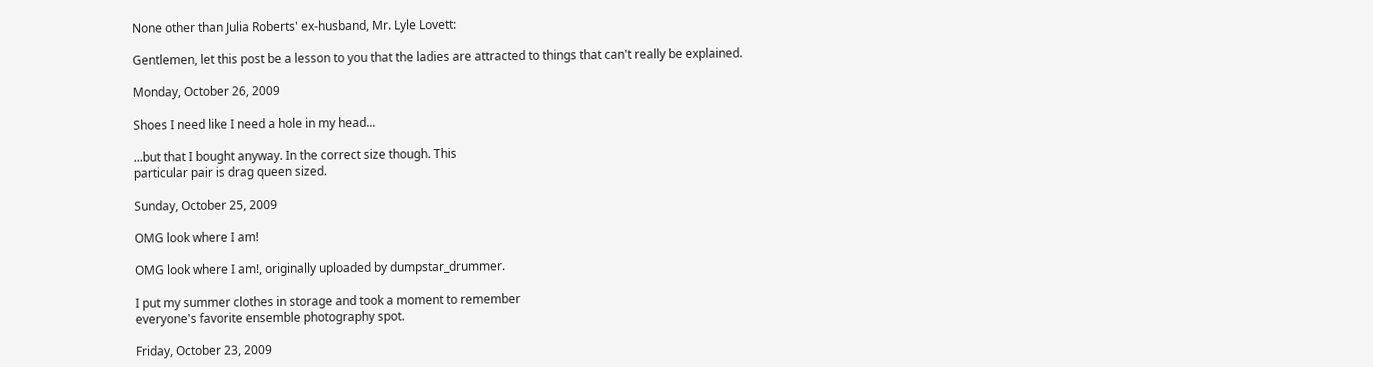None other than Julia Roberts' ex-husband, Mr. Lyle Lovett:

Gentlemen, let this post be a lesson to you that the ladies are attracted to things that can't really be explained.

Monday, October 26, 2009

Shoes I need like I need a hole in my head...

...but that I bought anyway. In the correct size though. This
particular pair is drag queen sized.

Sunday, October 25, 2009

OMG look where I am!

OMG look where I am!, originally uploaded by dumpstar_drummer.

I put my summer clothes in storage and took a moment to remember
everyone's favorite ensemble photography spot.

Friday, October 23, 2009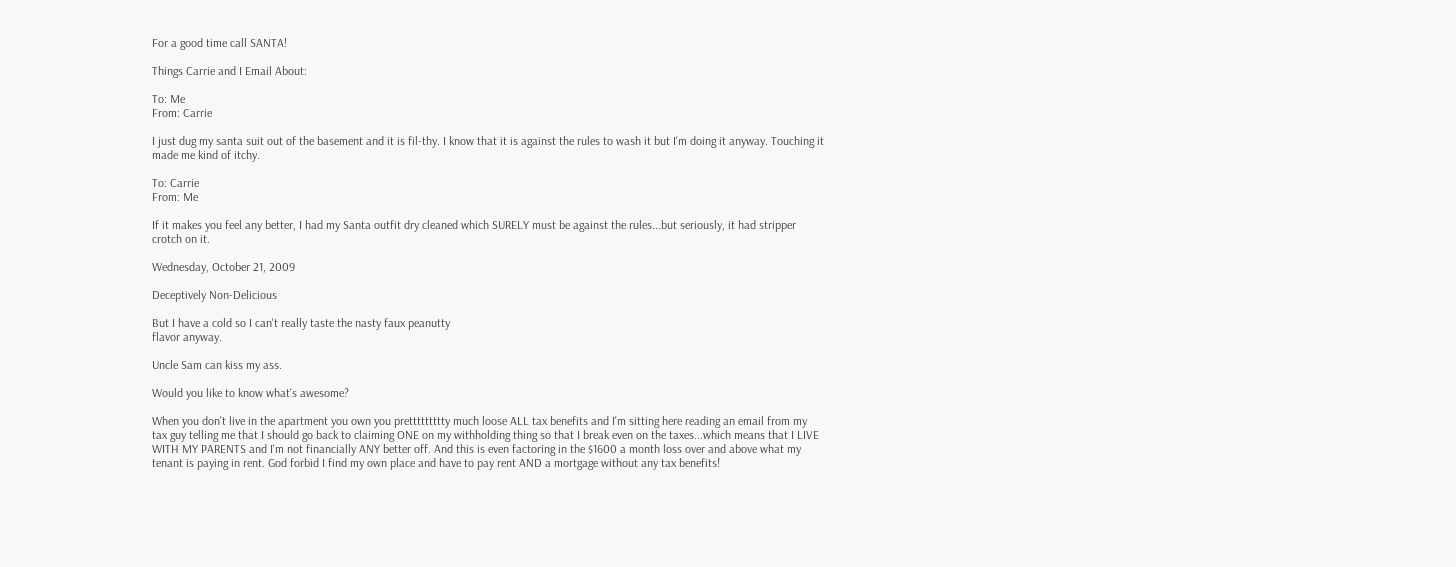For a good time call SANTA!

Things Carrie and I Email About:

To: Me
From: Carrie

I just dug my santa suit out of the basement and it is fil-thy. I know that it is against the rules to wash it but I'm doing it anyway. Touching it made me kind of itchy.

To: Carrie
From: Me

If it makes you feel any better, I had my Santa outfit dry cleaned which SURELY must be against the rules...but seriously, it had stripper crotch on it.

Wednesday, October 21, 2009

Deceptively Non-Delicious

But I have a cold so I can't really taste the nasty faux peanutty
flavor anyway.

Uncle Sam can kiss my ass.

Would you like to know what's awesome?

When you don't live in the apartment you own you prettttttttty much loose ALL tax benefits and I'm sitting here reading an email from my tax guy telling me that I should go back to claiming ONE on my withholding thing so that I break even on the taxes...which means that I LIVE WITH MY PARENTS and I'm not financially ANY better off. And this is even factoring in the $1600 a month loss over and above what my tenant is paying in rent. God forbid I find my own place and have to pay rent AND a mortgage without any tax benefits!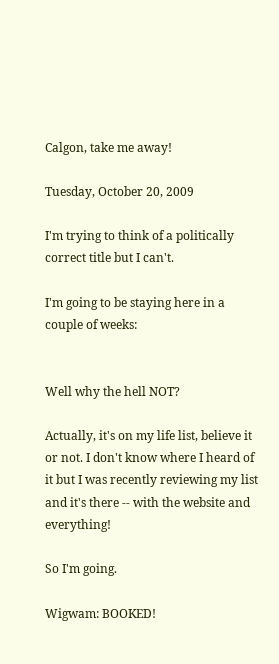Calgon, take me away!

Tuesday, October 20, 2009

I'm trying to think of a politically correct title but I can't.

I'm going to be staying here in a couple of weeks:


Well why the hell NOT?

Actually, it's on my life list, believe it or not. I don't know where I heard of it but I was recently reviewing my list and it's there -- with the website and everything!

So I'm going.

Wigwam: BOOKED!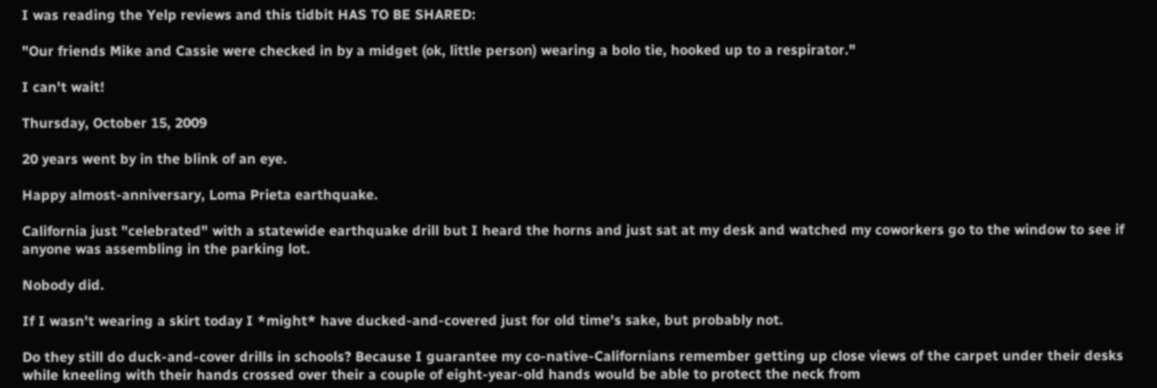I was reading the Yelp reviews and this tidbit HAS TO BE SHARED:

"Our friends Mike and Cassie were checked in by a midget (ok, little person) wearing a bolo tie, hooked up to a respirator."

I can't wait!

Thursday, October 15, 2009

20 years went by in the blink of an eye.

Happy almost-anniversary, Loma Prieta earthquake.

California just "celebrated" with a statewide earthquake drill but I heard the horns and just sat at my desk and watched my coworkers go to the window to see if anyone was assembling in the parking lot.

Nobody did.

If I wasn't wearing a skirt today I *might* have ducked-and-covered just for old time's sake, but probably not.

Do they still do duck-and-cover drills in schools? Because I guarantee my co-native-Californians remember getting up close views of the carpet under their desks while kneeling with their hands crossed over their a couple of eight-year-old hands would be able to protect the neck from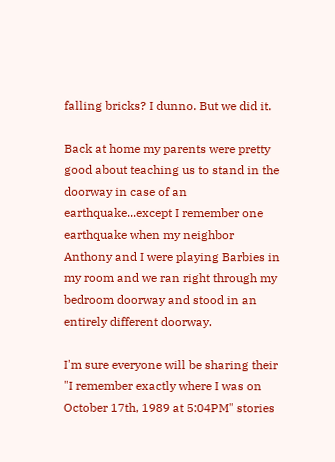falling bricks? I dunno. But we did it.

Back at home my parents were pretty good about teaching us to stand in the doorway in case of an earthquake...except I remember one earthquake when my neighbor Anthony and I were playing Barbies in my room and we ran right through my bedroom doorway and stood in an entirely different doorway.

I'm sure everyone will be sharing their "I remember exactly where I was on October 17th, 1989 at 5:04PM" stories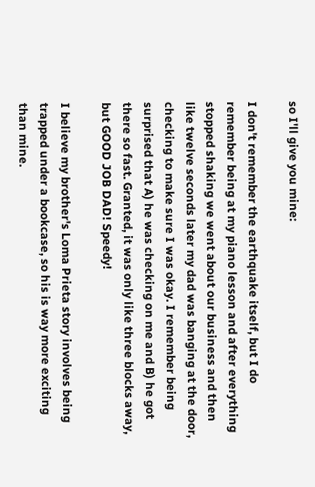so I'll give you mine:

I don't remember the earthquake itself, but I do remember being at my piano lesson and after everything stopped shaking we went about our business and then like twelve seconds later my dad was banging at the door, checking to make sure I was okay. I remember being surprised that A) he was checking on me and B) he got there so fast. Granted, it was only like three blocks away, but GOOD JOB DAD! Speedy!

I believe my brother's Loma Prieta story involves being trapped under a bookcase, so his is way more exciting than mine.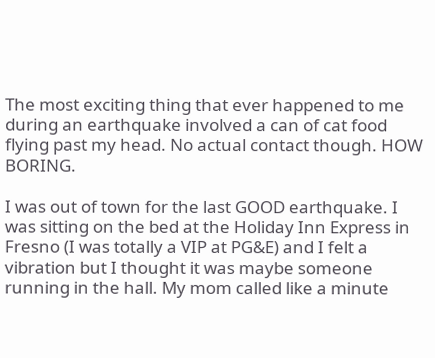The most exciting thing that ever happened to me during an earthquake involved a can of cat food flying past my head. No actual contact though. HOW BORING.

I was out of town for the last GOOD earthquake. I was sitting on the bed at the Holiday Inn Express in Fresno (I was totally a VIP at PG&E) and I felt a vibration but I thought it was maybe someone running in the hall. My mom called like a minute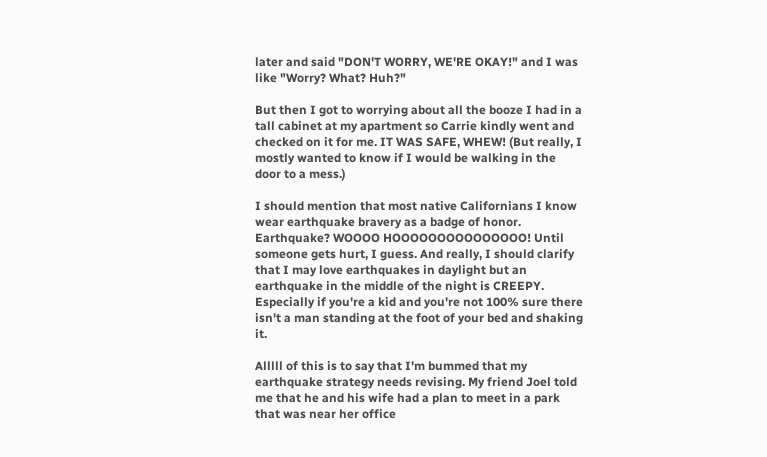later and said "DON'T WORRY, WE'RE OKAY!" and I was like "Worry? What? Huh?"

But then I got to worrying about all the booze I had in a tall cabinet at my apartment so Carrie kindly went and checked on it for me. IT WAS SAFE, WHEW! (But really, I mostly wanted to know if I would be walking in the door to a mess.)

I should mention that most native Californians I know wear earthquake bravery as a badge of honor. Earthquake? WOOOO HOOOOOOOOOOOOOOO! Until someone gets hurt, I guess. And really, I should clarify that I may love earthquakes in daylight but an earthquake in the middle of the night is CREEPY. Especially if you're a kid and you're not 100% sure there isn't a man standing at the foot of your bed and shaking it.

Alllll of this is to say that I'm bummed that my earthquake strategy needs revising. My friend Joel told me that he and his wife had a plan to meet in a park that was near her office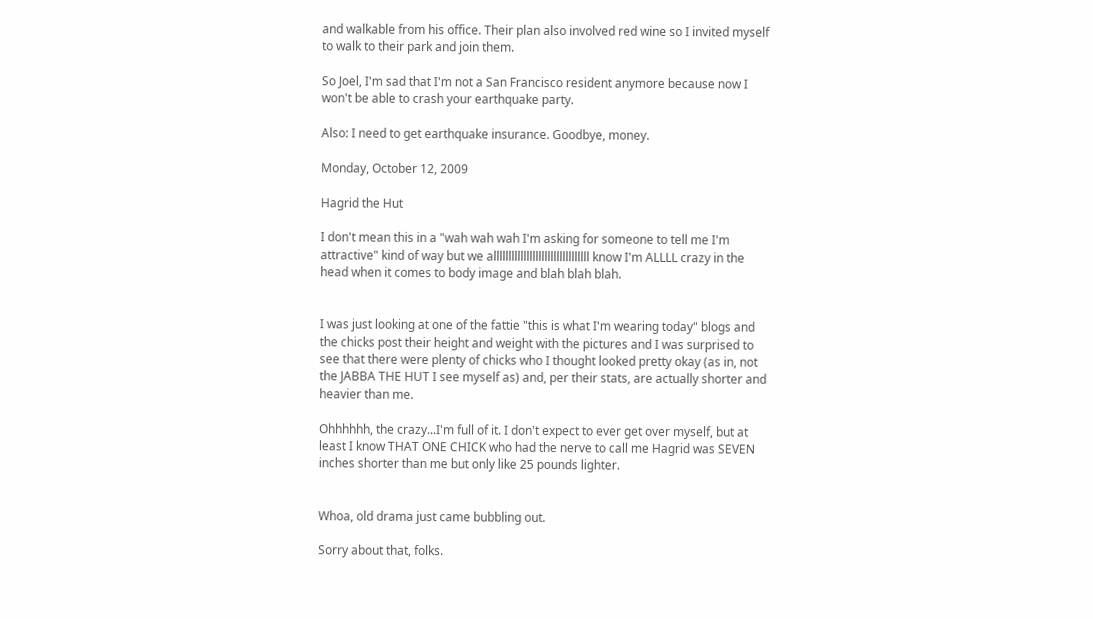and walkable from his office. Their plan also involved red wine so I invited myself to walk to their park and join them.

So Joel, I'm sad that I'm not a San Francisco resident anymore because now I won't be able to crash your earthquake party.

Also: I need to get earthquake insurance. Goodbye, money.

Monday, October 12, 2009

Hagrid the Hut

I don't mean this in a "wah wah wah I'm asking for someone to tell me I'm attractive" kind of way but we allllllllllllllllllllllllllllllll know I'm ALLLL crazy in the head when it comes to body image and blah blah blah.


I was just looking at one of the fattie "this is what I'm wearing today" blogs and the chicks post their height and weight with the pictures and I was surprised to see that there were plenty of chicks who I thought looked pretty okay (as in, not the JABBA THE HUT I see myself as) and, per their stats, are actually shorter and heavier than me.

Ohhhhhh, the crazy...I'm full of it. I don't expect to ever get over myself, but at least I know THAT ONE CHICK who had the nerve to call me Hagrid was SEVEN inches shorter than me but only like 25 pounds lighter.


Whoa, old drama just came bubbling out.

Sorry about that, folks.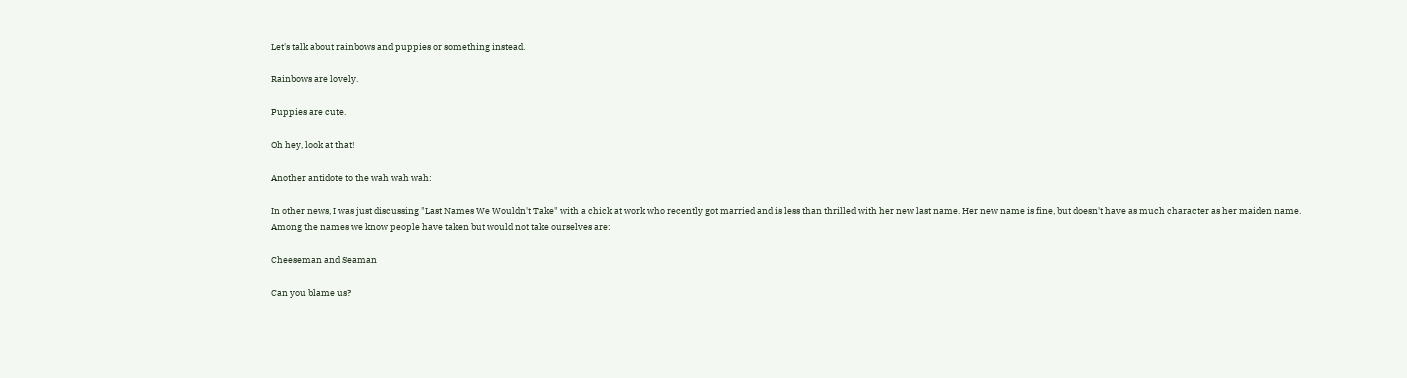Let's talk about rainbows and puppies or something instead.

Rainbows are lovely.

Puppies are cute.

Oh hey, look at that!

Another antidote to the wah wah wah:

In other news, I was just discussing "Last Names We Wouldn't Take" with a chick at work who recently got married and is less than thrilled with her new last name. Her new name is fine, but doesn't have as much character as her maiden name. Among the names we know people have taken but would not take ourselves are:

Cheeseman and Seaman

Can you blame us?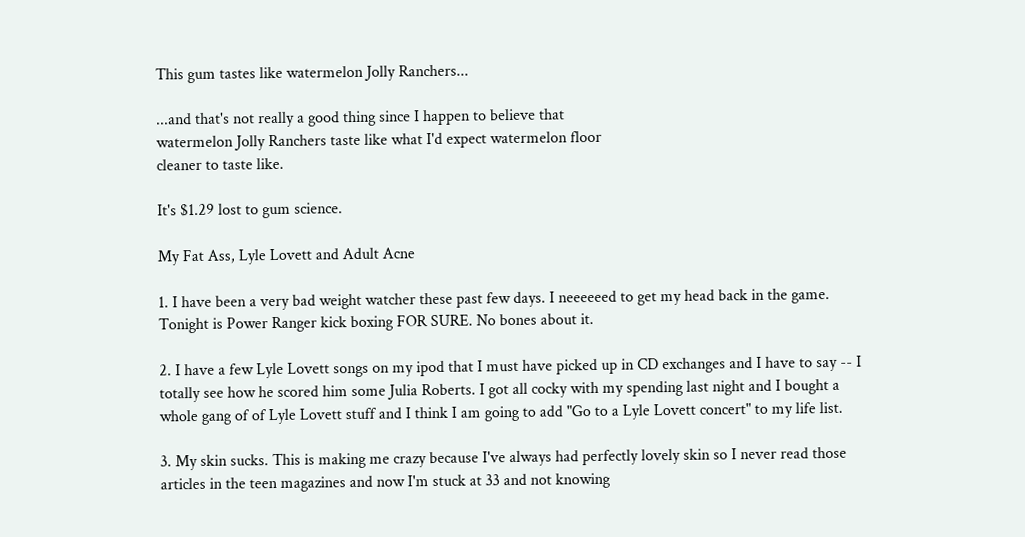This gum tastes like watermelon Jolly Ranchers...

...and that's not really a good thing since I happen to believe that
watermelon Jolly Ranchers taste like what I'd expect watermelon floor
cleaner to taste like.

It's $1.29 lost to gum science.

My Fat Ass, Lyle Lovett and Adult Acne

1. I have been a very bad weight watcher these past few days. I neeeeeed to get my head back in the game. Tonight is Power Ranger kick boxing FOR SURE. No bones about it.

2. I have a few Lyle Lovett songs on my ipod that I must have picked up in CD exchanges and I have to say -- I totally see how he scored him some Julia Roberts. I got all cocky with my spending last night and I bought a whole gang of of Lyle Lovett stuff and I think I am going to add "Go to a Lyle Lovett concert" to my life list.

3. My skin sucks. This is making me crazy because I've always had perfectly lovely skin so I never read those articles in the teen magazines and now I'm stuck at 33 and not knowing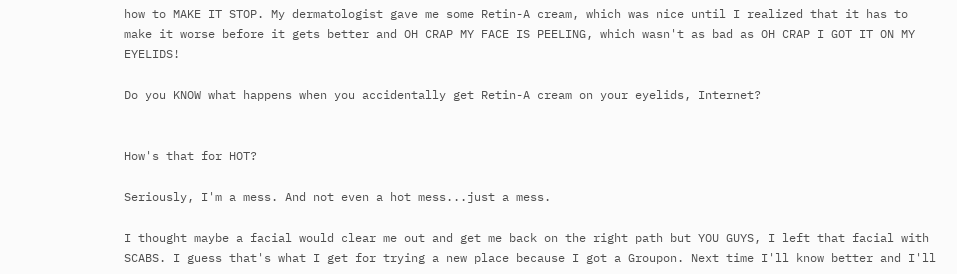how to MAKE IT STOP. My dermatologist gave me some Retin-A cream, which was nice until I realized that it has to make it worse before it gets better and OH CRAP MY FACE IS PEELING, which wasn't as bad as OH CRAP I GOT IT ON MY EYELIDS!

Do you KNOW what happens when you accidentally get Retin-A cream on your eyelids, Internet?


How's that for HOT?

Seriously, I'm a mess. And not even a hot mess...just a mess.

I thought maybe a facial would clear me out and get me back on the right path but YOU GUYS, I left that facial with SCABS. I guess that's what I get for trying a new place because I got a Groupon. Next time I'll know better and I'll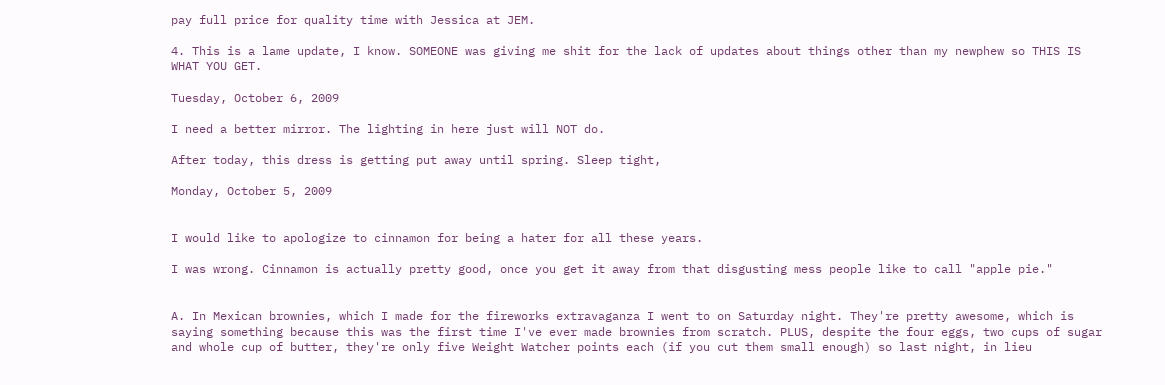pay full price for quality time with Jessica at JEM.

4. This is a lame update, I know. SOMEONE was giving me shit for the lack of updates about things other than my newphew so THIS IS WHAT YOU GET.

Tuesday, October 6, 2009

I need a better mirror. The lighting in here just will NOT do.

After today, this dress is getting put away until spring. Sleep tight,

Monday, October 5, 2009


I would like to apologize to cinnamon for being a hater for all these years.

I was wrong. Cinnamon is actually pretty good, once you get it away from that disgusting mess people like to call "apple pie."


A. In Mexican brownies, which I made for the fireworks extravaganza I went to on Saturday night. They're pretty awesome, which is saying something because this was the first time I've ever made brownies from scratch. PLUS, despite the four eggs, two cups of sugar and whole cup of butter, they're only five Weight Watcher points each (if you cut them small enough) so last night, in lieu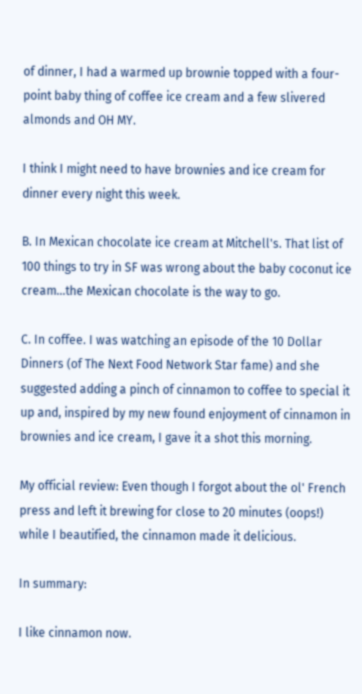of dinner, I had a warmed up brownie topped with a four-point baby thing of coffee ice cream and a few slivered almonds and OH MY.

I think I might need to have brownies and ice cream for dinner every night this week.

B. In Mexican chocolate ice cream at Mitchell's. That list of 100 things to try in SF was wrong about the baby coconut ice cream...the Mexican chocolate is the way to go.

C. In coffee. I was watching an episode of the 10 Dollar Dinners (of The Next Food Network Star fame) and she suggested adding a pinch of cinnamon to coffee to special it up and, inspired by my new found enjoyment of cinnamon in brownies and ice cream, I gave it a shot this morning.

My official review: Even though I forgot about the ol' French press and left it brewing for close to 20 minutes (oops!) while I beautified, the cinnamon made it delicious.

In summary:

I like cinnamon now.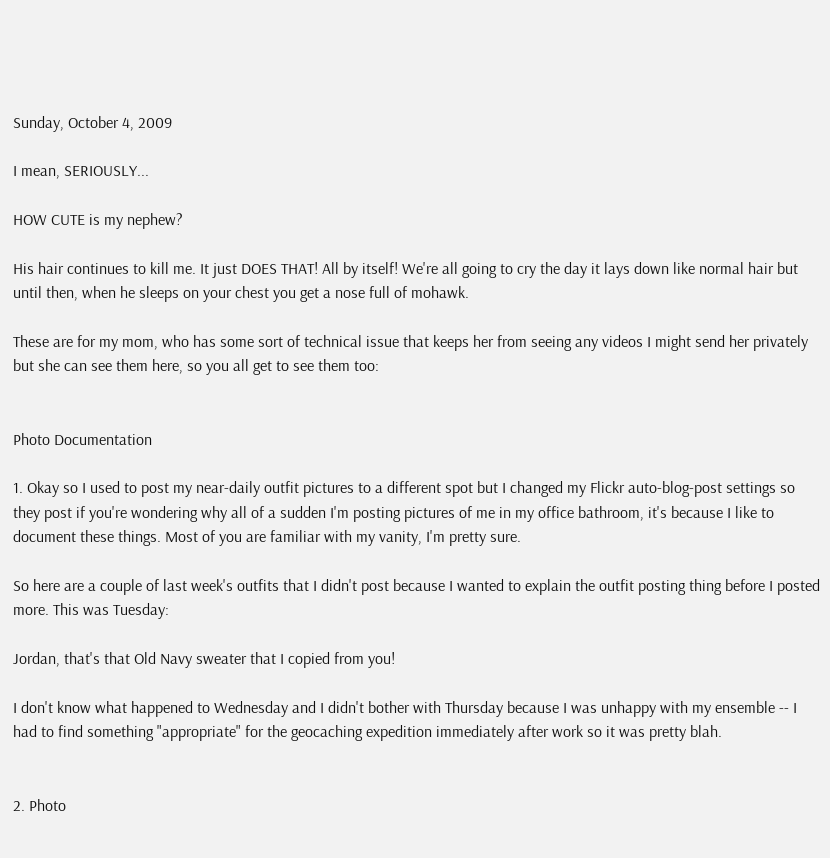Sunday, October 4, 2009

I mean, SERIOUSLY...

HOW CUTE is my nephew?

His hair continues to kill me. It just DOES THAT! All by itself! We're all going to cry the day it lays down like normal hair but until then, when he sleeps on your chest you get a nose full of mohawk.

These are for my mom, who has some sort of technical issue that keeps her from seeing any videos I might send her privately but she can see them here, so you all get to see them too:


Photo Documentation

1. Okay so I used to post my near-daily outfit pictures to a different spot but I changed my Flickr auto-blog-post settings so they post if you're wondering why all of a sudden I'm posting pictures of me in my office bathroom, it's because I like to document these things. Most of you are familiar with my vanity, I'm pretty sure.

So here are a couple of last week's outfits that I didn't post because I wanted to explain the outfit posting thing before I posted more. This was Tuesday:

Jordan, that's that Old Navy sweater that I copied from you!

I don't know what happened to Wednesday and I didn't bother with Thursday because I was unhappy with my ensemble -- I had to find something "appropriate" for the geocaching expedition immediately after work so it was pretty blah.


2. Photo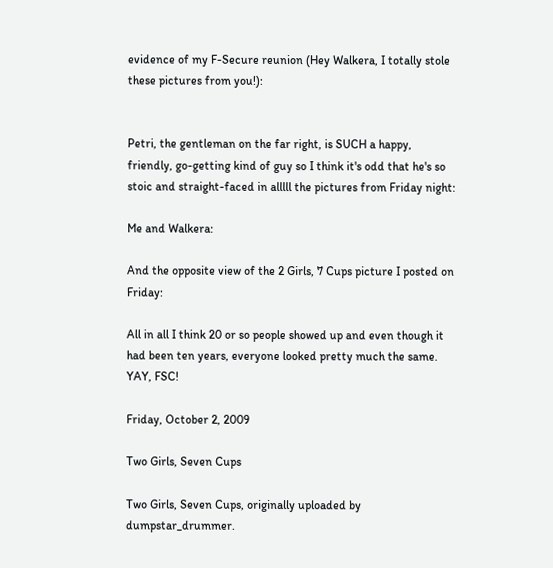evidence of my F-Secure reunion (Hey Walkera, I totally stole these pictures from you!):


Petri, the gentleman on the far right, is SUCH a happy, friendly, go-getting kind of guy so I think it's odd that he's so stoic and straight-faced in alllll the pictures from Friday night:

Me and Walkera:

And the opposite view of the 2 Girls, 7 Cups picture I posted on Friday:

All in all I think 20 or so people showed up and even though it had been ten years, everyone looked pretty much the same. YAY, FSC!

Friday, October 2, 2009

Two Girls, Seven Cups

Two Girls, Seven Cups, originally uploaded by dumpstar_drummer.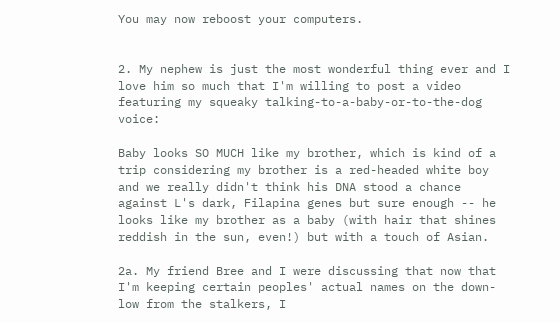You may now reboost your computers.


2. My nephew is just the most wonderful thing ever and I love him so much that I'm willing to post a video featuring my squeaky talking-to-a-baby-or-to-the-dog voice:

Baby looks SO MUCH like my brother, which is kind of a trip considering my brother is a red-headed white boy and we really didn't think his DNA stood a chance against L's dark, Filapina genes but sure enough -- he looks like my brother as a baby (with hair that shines reddish in the sun, even!) but with a touch of Asian.

2a. My friend Bree and I were discussing that now that I'm keeping certain peoples' actual names on the down-low from the stalkers, I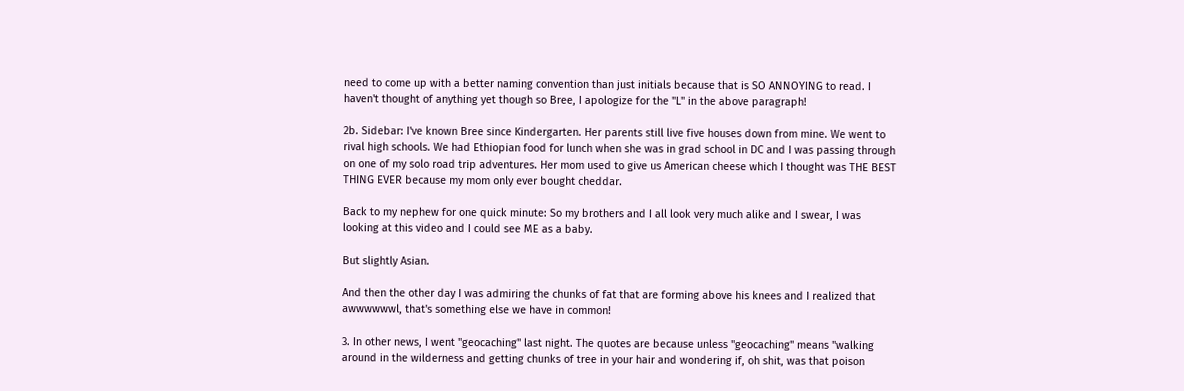need to come up with a better naming convention than just initials because that is SO ANNOYING to read. I haven't thought of anything yet though so Bree, I apologize for the "L" in the above paragraph!

2b. Sidebar: I've known Bree since Kindergarten. Her parents still live five houses down from mine. We went to rival high schools. We had Ethiopian food for lunch when she was in grad school in DC and I was passing through on one of my solo road trip adventures. Her mom used to give us American cheese which I thought was THE BEST THING EVER because my mom only ever bought cheddar.

Back to my nephew for one quick minute: So my brothers and I all look very much alike and I swear, I was looking at this video and I could see ME as a baby.

But slightly Asian.

And then the other day I was admiring the chunks of fat that are forming above his knees and I realized that awwwwwwl, that's something else we have in common!

3. In other news, I went "geocaching" last night. The quotes are because unless "geocaching" means "walking around in the wilderness and getting chunks of tree in your hair and wondering if, oh shit, was that poison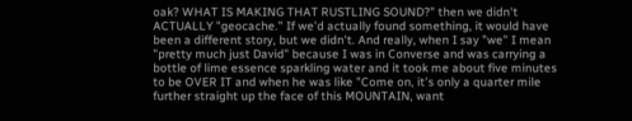oak? WHAT IS MAKING THAT RUSTLING SOUND?" then we didn't ACTUALLY "geocache." If we'd actually found something, it would have been a different story, but we didn't. And really, when I say "we" I mean "pretty much just David" because I was in Converse and was carrying a bottle of lime essence sparkling water and it took me about five minutes to be OVER IT and when he was like "Come on, it's only a quarter mile further straight up the face of this MOUNTAIN, want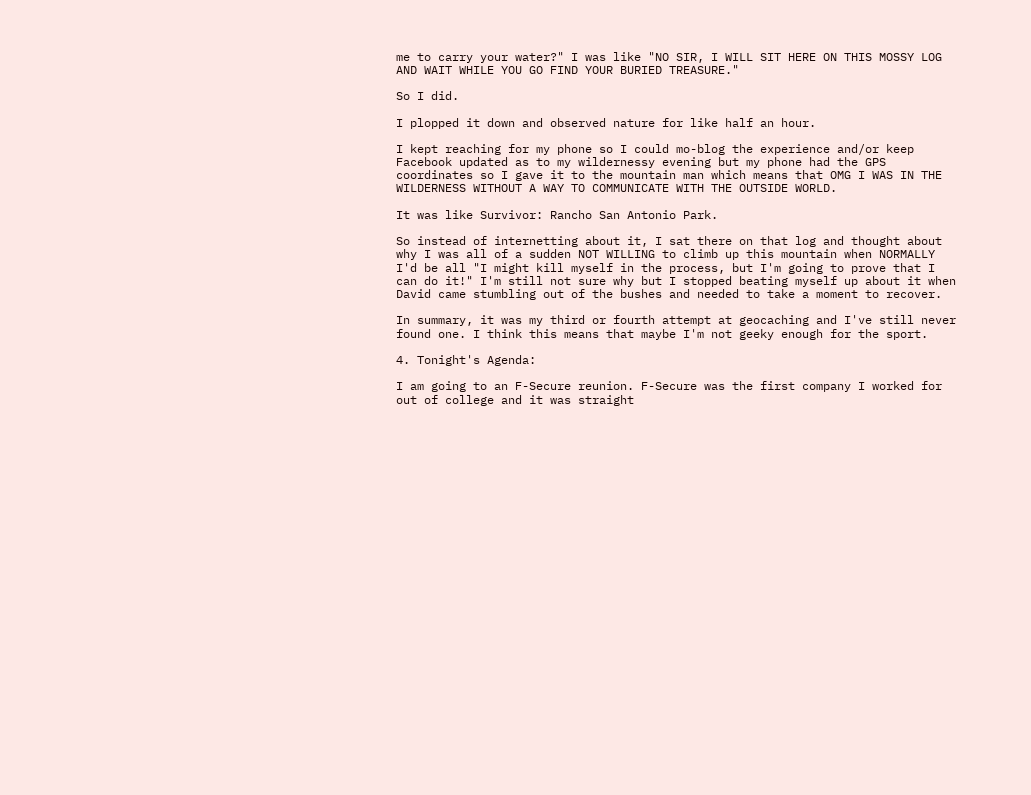me to carry your water?" I was like "NO SIR, I WILL SIT HERE ON THIS MOSSY LOG AND WAIT WHILE YOU GO FIND YOUR BURIED TREASURE."

So I did.

I plopped it down and observed nature for like half an hour.

I kept reaching for my phone so I could mo-blog the experience and/or keep Facebook updated as to my wildernessy evening but my phone had the GPS coordinates so I gave it to the mountain man which means that OMG I WAS IN THE WILDERNESS WITHOUT A WAY TO COMMUNICATE WITH THE OUTSIDE WORLD.

It was like Survivor: Rancho San Antonio Park.

So instead of internetting about it, I sat there on that log and thought about why I was all of a sudden NOT WILLING to climb up this mountain when NORMALLY I'd be all "I might kill myself in the process, but I'm going to prove that I can do it!" I'm still not sure why but I stopped beating myself up about it when David came stumbling out of the bushes and needed to take a moment to recover.

In summary, it was my third or fourth attempt at geocaching and I've still never found one. I think this means that maybe I'm not geeky enough for the sport.

4. Tonight's Agenda:

I am going to an F-Secure reunion. F-Secure was the first company I worked for out of college and it was straight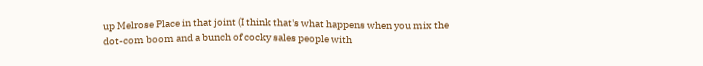up Melrose Place in that joint (I think that's what happens when you mix the dot-com boom and a bunch of cocky sales people with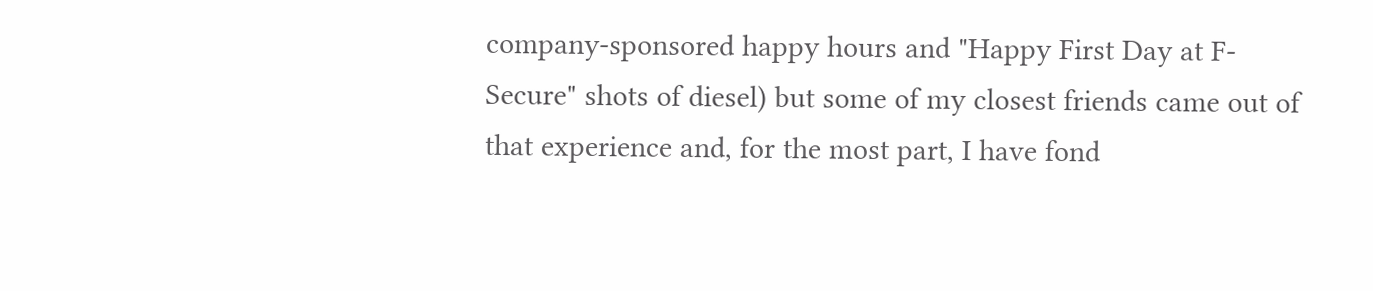company-sponsored happy hours and "Happy First Day at F-Secure" shots of diesel) but some of my closest friends came out of that experience and, for the most part, I have fond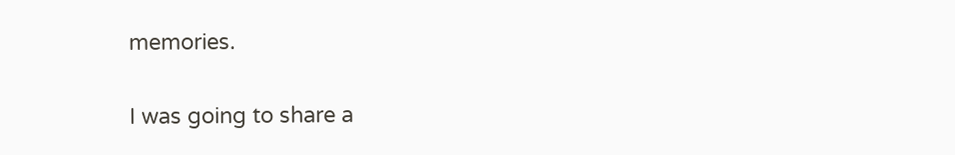memories.

I was going to share a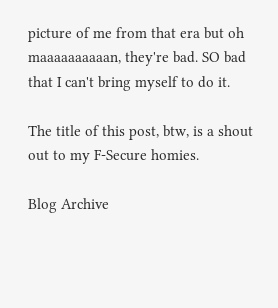picture of me from that era but oh maaaaaaaaaan, they're bad. SO bad that I can't bring myself to do it.

The title of this post, btw, is a shout out to my F-Secure homies.

Blog Archive